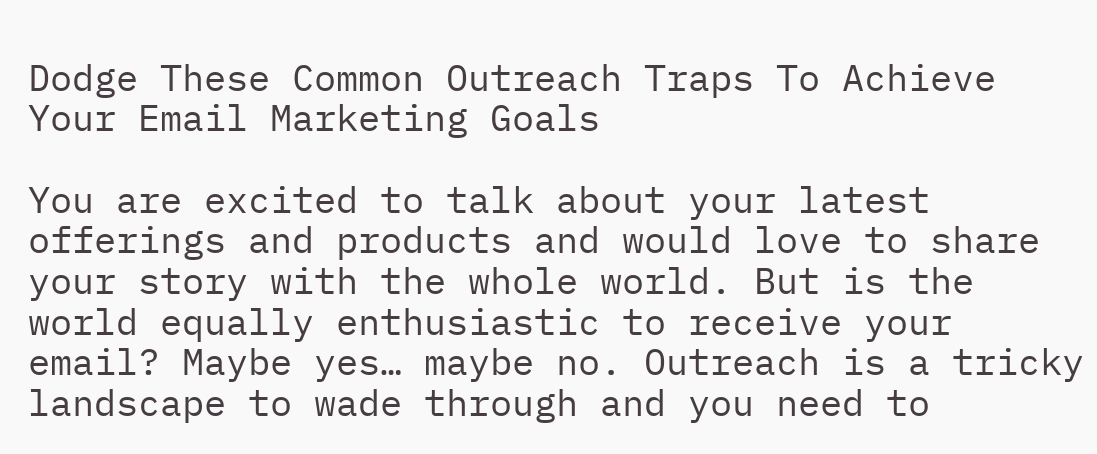Dodge These Common Outreach Traps To Achieve Your Email Marketing Goals

You are excited to talk about your latest offerings and products and would love to share your story with the whole world. But is the world equally enthusiastic to receive your email? Maybe yes… maybe no. Outreach is a tricky landscape to wade through and you need to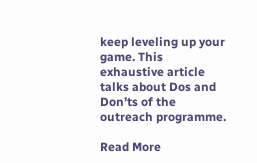keep leveling up your game. This exhaustive article talks about Dos and Don’ts of the outreach programme.

Read More